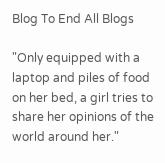Blog To End All Blogs

"Only equipped with a laptop and piles of food on her bed, a girl tries to share her opinions of the world around her."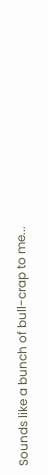Sounds like a bunch of bull-crap to me...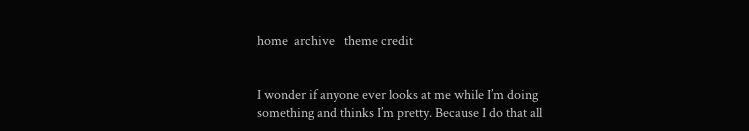home  archive   theme credit


I wonder if anyone ever looks at me while I’m doing something and thinks I’m pretty. Because I do that all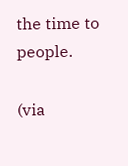the time to people.

(via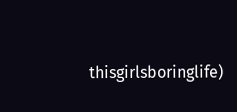thisgirlsboringlife)